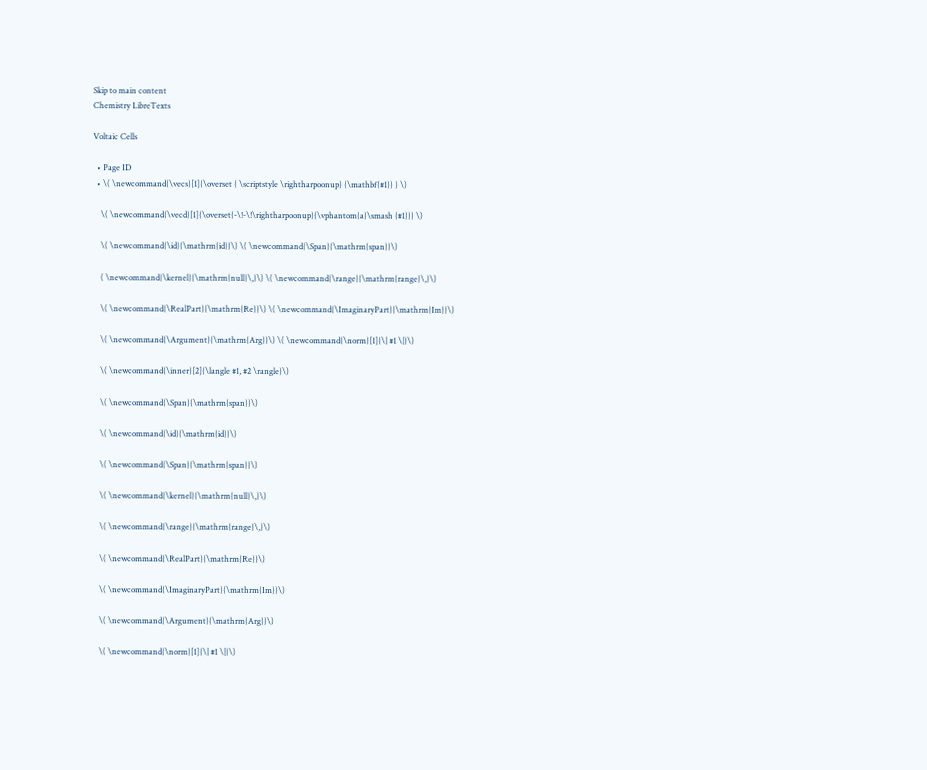Skip to main content
Chemistry LibreTexts

Voltaic Cells

  • Page ID
  • \( \newcommand{\vecs}[1]{\overset { \scriptstyle \rightharpoonup} {\mathbf{#1}} } \)

    \( \newcommand{\vecd}[1]{\overset{-\!-\!\rightharpoonup}{\vphantom{a}\smash {#1}}} \)

    \( \newcommand{\id}{\mathrm{id}}\) \( \newcommand{\Span}{\mathrm{span}}\)

    ( \newcommand{\kernel}{\mathrm{null}\,}\) \( \newcommand{\range}{\mathrm{range}\,}\)

    \( \newcommand{\RealPart}{\mathrm{Re}}\) \( \newcommand{\ImaginaryPart}{\mathrm{Im}}\)

    \( \newcommand{\Argument}{\mathrm{Arg}}\) \( \newcommand{\norm}[1]{\| #1 \|}\)

    \( \newcommand{\inner}[2]{\langle #1, #2 \rangle}\)

    \( \newcommand{\Span}{\mathrm{span}}\)

    \( \newcommand{\id}{\mathrm{id}}\)

    \( \newcommand{\Span}{\mathrm{span}}\)

    \( \newcommand{\kernel}{\mathrm{null}\,}\)

    \( \newcommand{\range}{\mathrm{range}\,}\)

    \( \newcommand{\RealPart}{\mathrm{Re}}\)

    \( \newcommand{\ImaginaryPart}{\mathrm{Im}}\)

    \( \newcommand{\Argument}{\mathrm{Arg}}\)

    \( \newcommand{\norm}[1]{\| #1 \|}\)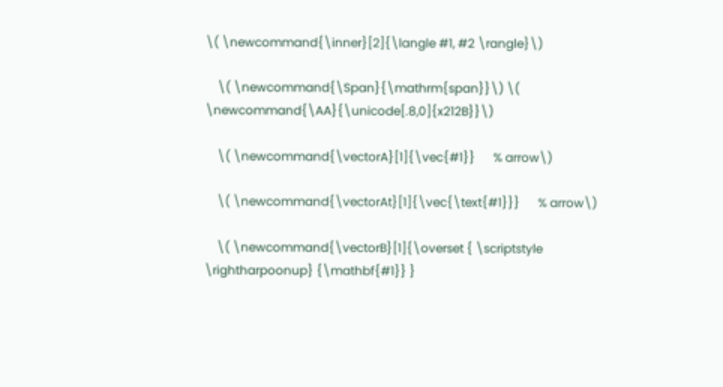\( \newcommand{\inner}[2]{\langle #1, #2 \rangle}\)

    \( \newcommand{\Span}{\mathrm{span}}\) \( \newcommand{\AA}{\unicode[.8,0]{x212B}}\)

    \( \newcommand{\vectorA}[1]{\vec{#1}}      % arrow\)

    \( \newcommand{\vectorAt}[1]{\vec{\text{#1}}}      % arrow\)

    \( \newcommand{\vectorB}[1]{\overset { \scriptstyle \rightharpoonup} {\mathbf{#1}} }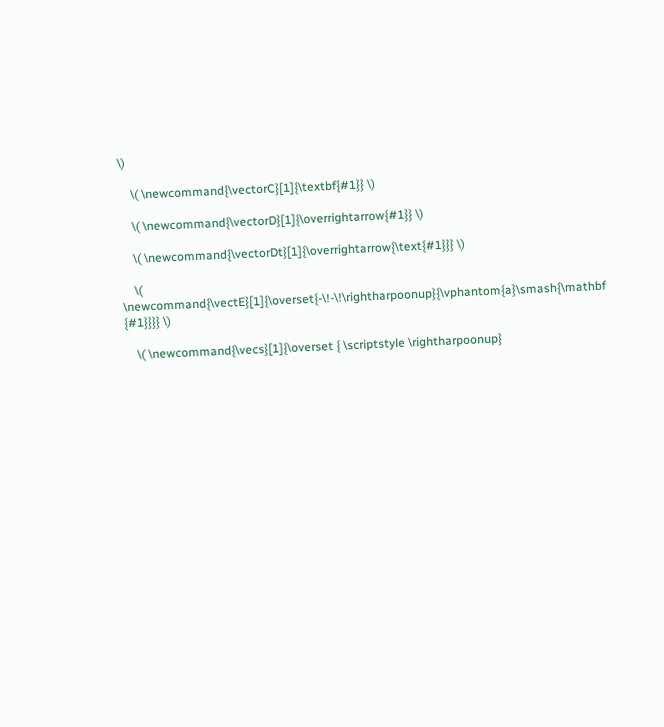\)

    \( \newcommand{\vectorC}[1]{\textbf{#1}} \)

    \( \newcommand{\vectorD}[1]{\overrightarrow{#1}} \)

    \( \newcommand{\vectorDt}[1]{\overrightarrow{\text{#1}}} \)

    \( \newcommand{\vectE}[1]{\overset{-\!-\!\rightharpoonup}{\vphantom{a}\smash{\mathbf {#1}}}} \)

    \( \newcommand{\vecs}[1]{\overset { \scriptstyle \rightharpoonup}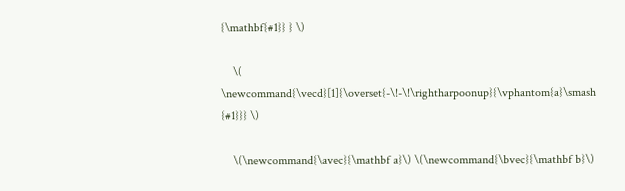{\mathbf{#1}} } \)

    \( \newcommand{\vecd}[1]{\overset{-\!-\!\rightharpoonup}{\vphantom{a}\smash {#1}}} \)

    \(\newcommand{\avec}{\mathbf a}\) \(\newcommand{\bvec}{\mathbf b}\)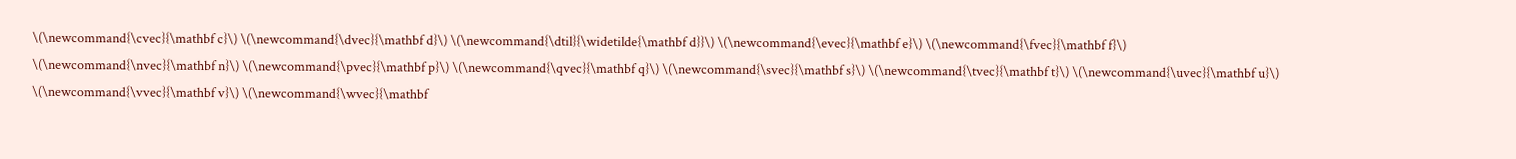\(\newcommand{\cvec}{\mathbf c}\) \(\newcommand{\dvec}{\mathbf d}\) \(\newcommand{\dtil}{\widetilde{\mathbf d}}\) \(\newcommand{\evec}{\mathbf e}\) \(\newcommand{\fvec}{\mathbf f}\) \(\newcommand{\nvec}{\mathbf n}\) \(\newcommand{\pvec}{\mathbf p}\) \(\newcommand{\qvec}{\mathbf q}\) \(\newcommand{\svec}{\mathbf s}\) \(\newcommand{\tvec}{\mathbf t}\) \(\newcommand{\uvec}{\mathbf u}\) \(\newcommand{\vvec}{\mathbf v}\) \(\newcommand{\wvec}{\mathbf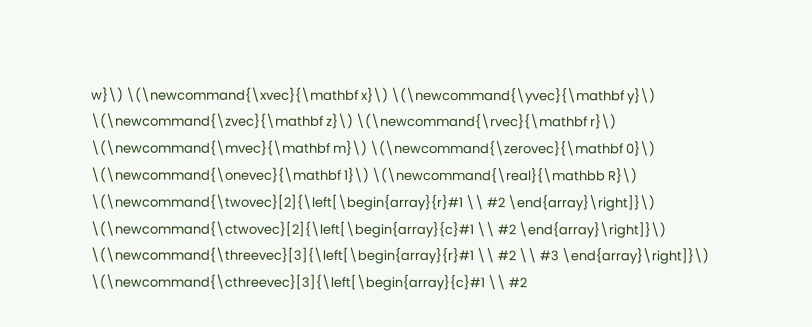w}\) \(\newcommand{\xvec}{\mathbf x}\) \(\newcommand{\yvec}{\mathbf y}\) \(\newcommand{\zvec}{\mathbf z}\) \(\newcommand{\rvec}{\mathbf r}\) \(\newcommand{\mvec}{\mathbf m}\) \(\newcommand{\zerovec}{\mathbf 0}\) \(\newcommand{\onevec}{\mathbf 1}\) \(\newcommand{\real}{\mathbb R}\) \(\newcommand{\twovec}[2]{\left[\begin{array}{r}#1 \\ #2 \end{array}\right]}\) \(\newcommand{\ctwovec}[2]{\left[\begin{array}{c}#1 \\ #2 \end{array}\right]}\) \(\newcommand{\threevec}[3]{\left[\begin{array}{r}#1 \\ #2 \\ #3 \end{array}\right]}\) \(\newcommand{\cthreevec}[3]{\left[\begin{array}{c}#1 \\ #2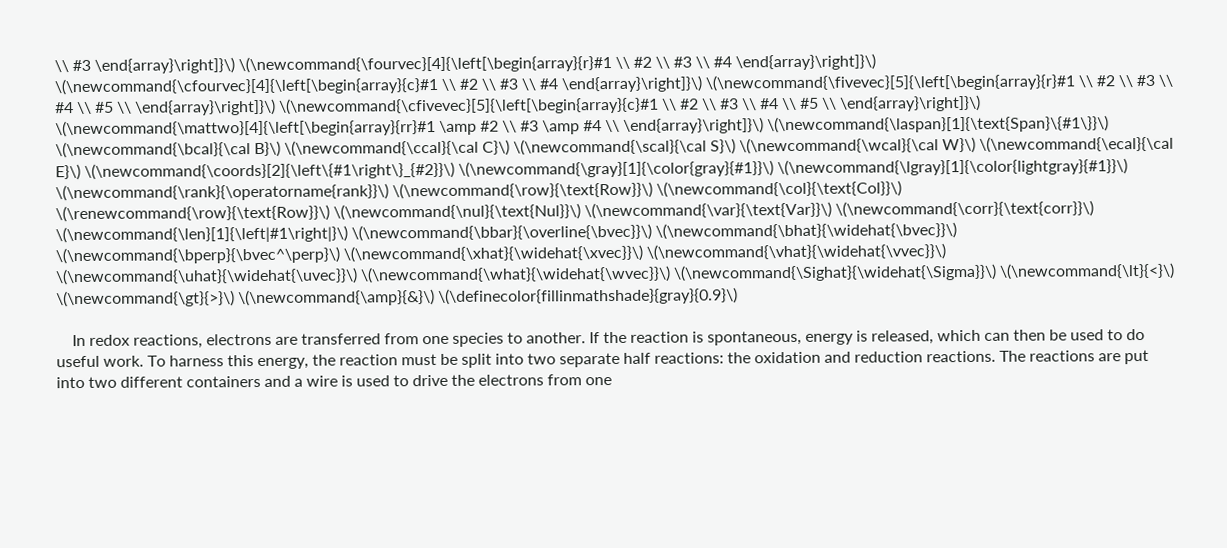\\ #3 \end{array}\right]}\) \(\newcommand{\fourvec}[4]{\left[\begin{array}{r}#1 \\ #2 \\ #3 \\ #4 \end{array}\right]}\) \(\newcommand{\cfourvec}[4]{\left[\begin{array}{c}#1 \\ #2 \\ #3 \\ #4 \end{array}\right]}\) \(\newcommand{\fivevec}[5]{\left[\begin{array}{r}#1 \\ #2 \\ #3 \\ #4 \\ #5 \\ \end{array}\right]}\) \(\newcommand{\cfivevec}[5]{\left[\begin{array}{c}#1 \\ #2 \\ #3 \\ #4 \\ #5 \\ \end{array}\right]}\) \(\newcommand{\mattwo}[4]{\left[\begin{array}{rr}#1 \amp #2 \\ #3 \amp #4 \\ \end{array}\right]}\) \(\newcommand{\laspan}[1]{\text{Span}\{#1\}}\) \(\newcommand{\bcal}{\cal B}\) \(\newcommand{\ccal}{\cal C}\) \(\newcommand{\scal}{\cal S}\) \(\newcommand{\wcal}{\cal W}\) \(\newcommand{\ecal}{\cal E}\) \(\newcommand{\coords}[2]{\left\{#1\right\}_{#2}}\) \(\newcommand{\gray}[1]{\color{gray}{#1}}\) \(\newcommand{\lgray}[1]{\color{lightgray}{#1}}\) \(\newcommand{\rank}{\operatorname{rank}}\) \(\newcommand{\row}{\text{Row}}\) \(\newcommand{\col}{\text{Col}}\) \(\renewcommand{\row}{\text{Row}}\) \(\newcommand{\nul}{\text{Nul}}\) \(\newcommand{\var}{\text{Var}}\) \(\newcommand{\corr}{\text{corr}}\) \(\newcommand{\len}[1]{\left|#1\right|}\) \(\newcommand{\bbar}{\overline{\bvec}}\) \(\newcommand{\bhat}{\widehat{\bvec}}\) \(\newcommand{\bperp}{\bvec^\perp}\) \(\newcommand{\xhat}{\widehat{\xvec}}\) \(\newcommand{\vhat}{\widehat{\vvec}}\) \(\newcommand{\uhat}{\widehat{\uvec}}\) \(\newcommand{\what}{\widehat{\wvec}}\) \(\newcommand{\Sighat}{\widehat{\Sigma}}\) \(\newcommand{\lt}{<}\) \(\newcommand{\gt}{>}\) \(\newcommand{\amp}{&}\) \(\definecolor{fillinmathshade}{gray}{0.9}\)

    In redox reactions, electrons are transferred from one species to another. If the reaction is spontaneous, energy is released, which can then be used to do useful work. To harness this energy, the reaction must be split into two separate half reactions: the oxidation and reduction reactions. The reactions are put into two different containers and a wire is used to drive the electrons from one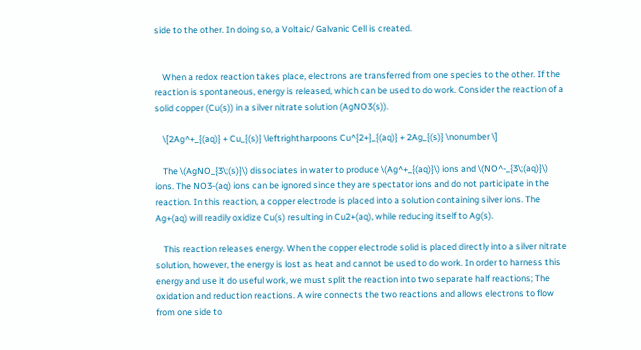side to the other. In doing so, a Voltaic/ Galvanic Cell is created.


    When a redox reaction takes place, electrons are transferred from one species to the other. If the reaction is spontaneous, energy is released, which can be used to do work. Consider the reaction of a solid copper (Cu(s)) in a silver nitrate solution (AgNO3(s)).

    \[2Ag^+_{(aq)} + Cu_{(s)} \leftrightharpoons Cu^{2+}_{(aq)} + 2Ag_{(s)} \nonumber \]

    The \(AgNO_{3\;(s)}\) dissociates in water to produce \(Ag^+_{(aq)}\) ions and \(NO^-_{3\;(aq)}\) ions. The NO3-(aq) ions can be ignored since they are spectator ions and do not participate in the reaction. In this reaction, a copper electrode is placed into a solution containing silver ions. The Ag+(aq) will readily oxidize Cu(s) resulting in Cu2+(aq), while reducing itself to Ag(s).

    This reaction releases energy. When the copper electrode solid is placed directly into a silver nitrate solution, however, the energy is lost as heat and cannot be used to do work. In order to harness this energy and use it do useful work, we must split the reaction into two separate half reactions; The oxidation and reduction reactions. A wire connects the two reactions and allows electrons to flow from one side to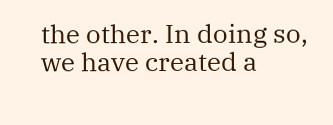the other. In doing so, we have created a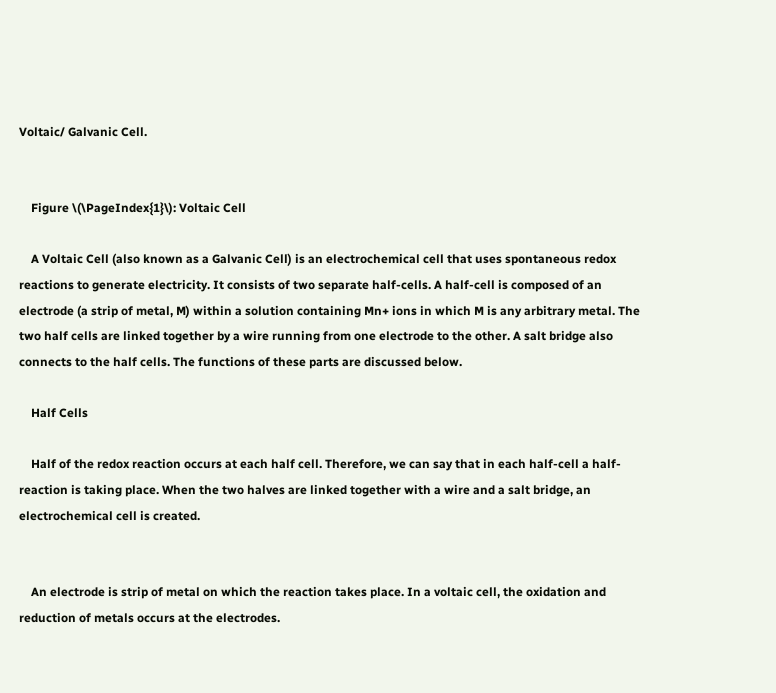Voltaic/ Galvanic Cell.


    Figure \(\PageIndex{1}\): Voltaic Cell

    A Voltaic Cell (also known as a Galvanic Cell) is an electrochemical cell that uses spontaneous redox reactions to generate electricity. It consists of two separate half-cells. A half-cell is composed of an electrode (a strip of metal, M) within a solution containing Mn+ ions in which M is any arbitrary metal. The two half cells are linked together by a wire running from one electrode to the other. A salt bridge also connects to the half cells. The functions of these parts are discussed below.

    Half Cells

    Half of the redox reaction occurs at each half cell. Therefore, we can say that in each half-cell a half-reaction is taking place. When the two halves are linked together with a wire and a salt bridge, an electrochemical cell is created.


    An electrode is strip of metal on which the reaction takes place. In a voltaic cell, the oxidation and reduction of metals occurs at the electrodes.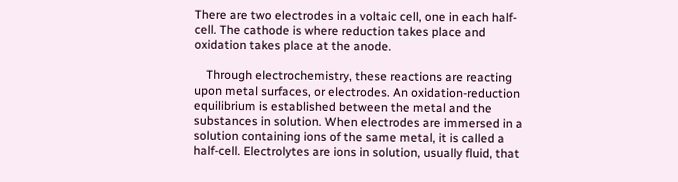There are two electrodes in a voltaic cell, one in each half-cell. The cathode is where reduction takes place and oxidation takes place at the anode.

    Through electrochemistry, these reactions are reacting upon metal surfaces, or electrodes. An oxidation-reduction equilibrium is established between the metal and the substances in solution. When electrodes are immersed in a solution containing ions of the same metal, it is called a half-cell. Electrolytes are ions in solution, usually fluid, that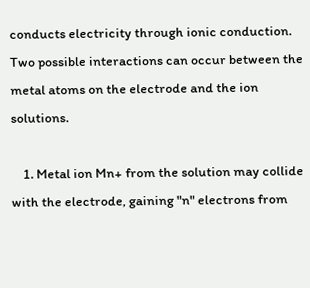conducts electricity through ionic conduction. Two possible interactions can occur between the metal atoms on the electrode and the ion solutions.

    1. Metal ion Mn+ from the solution may collide with the electrode, gaining "n" electrons from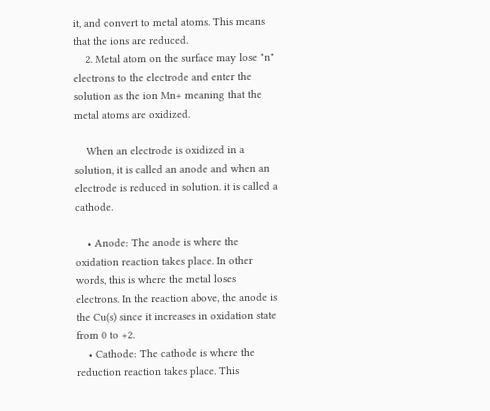it, and convert to metal atoms. This means that the ions are reduced.
    2. Metal atom on the surface may lose "n" electrons to the electrode and enter the solution as the ion Mn+ meaning that the metal atoms are oxidized.

    When an electrode is oxidized in a solution, it is called an anode and when an electrode is reduced in solution. it is called a cathode.

    • Anode: The anode is where the oxidation reaction takes place. In other words, this is where the metal loses electrons. In the reaction above, the anode is the Cu(s) since it increases in oxidation state from 0 to +2.
    • Cathode: The cathode is where the reduction reaction takes place. This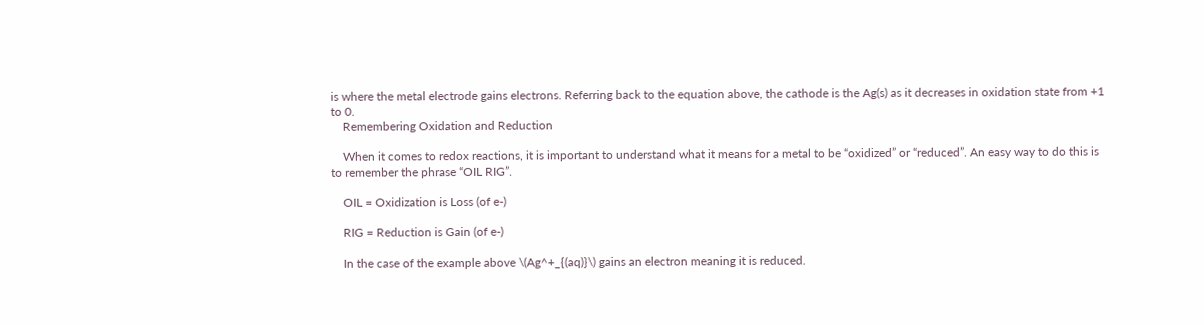is where the metal electrode gains electrons. Referring back to the equation above, the cathode is the Ag(s) as it decreases in oxidation state from +1 to 0.
    Remembering Oxidation and Reduction

    When it comes to redox reactions, it is important to understand what it means for a metal to be “oxidized” or “reduced”. An easy way to do this is to remember the phrase “OIL RIG”.

    OIL = Oxidization is Loss (of e-)

    RIG = Reduction is Gain (of e-)

    In the case of the example above \(Ag^+_{(aq)}\) gains an electron meaning it is reduced.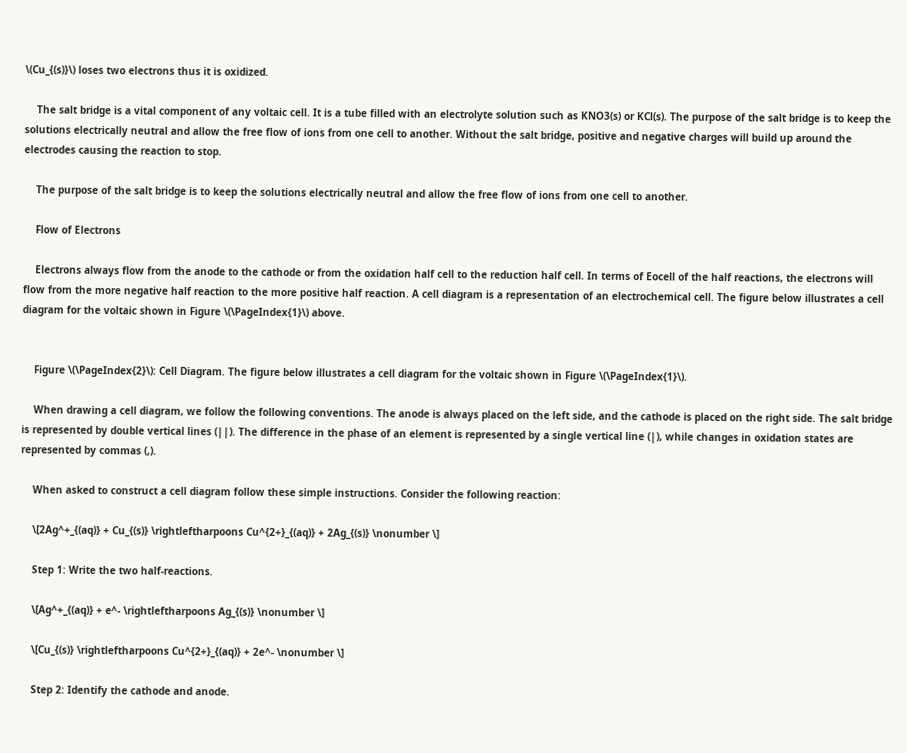\(Cu_{(s)}\) loses two electrons thus it is oxidized.

    The salt bridge is a vital component of any voltaic cell. It is a tube filled with an electrolyte solution such as KNO3(s) or KCl(s). The purpose of the salt bridge is to keep the solutions electrically neutral and allow the free flow of ions from one cell to another. Without the salt bridge, positive and negative charges will build up around the electrodes causing the reaction to stop.

    The purpose of the salt bridge is to keep the solutions electrically neutral and allow the free flow of ions from one cell to another.

    Flow of Electrons

    Electrons always flow from the anode to the cathode or from the oxidation half cell to the reduction half cell. In terms of Eocell of the half reactions, the electrons will flow from the more negative half reaction to the more positive half reaction. A cell diagram is a representation of an electrochemical cell. The figure below illustrates a cell diagram for the voltaic shown in Figure \(\PageIndex{1}\) above.


    Figure \(\PageIndex{2}\): Cell Diagram. The figure below illustrates a cell diagram for the voltaic shown in Figure \(\PageIndex{1}\).

    When drawing a cell diagram, we follow the following conventions. The anode is always placed on the left side, and the cathode is placed on the right side. The salt bridge is represented by double vertical lines (||). The difference in the phase of an element is represented by a single vertical line (|), while changes in oxidation states are represented by commas (,).

    When asked to construct a cell diagram follow these simple instructions. Consider the following reaction:

    \[2Ag^+_{(aq)} + Cu_{(s)} \rightleftharpoons Cu^{2+}_{(aq)} + 2Ag_{(s)} \nonumber \]

    Step 1: Write the two half-reactions.

    \[Ag^+_{(aq)} + e^- \rightleftharpoons Ag_{(s)} \nonumber \]

    \[Cu_{(s)} \rightleftharpoons Cu^{2+}_{(aq)} + 2e^- \nonumber \]

    Step 2: Identify the cathode and anode.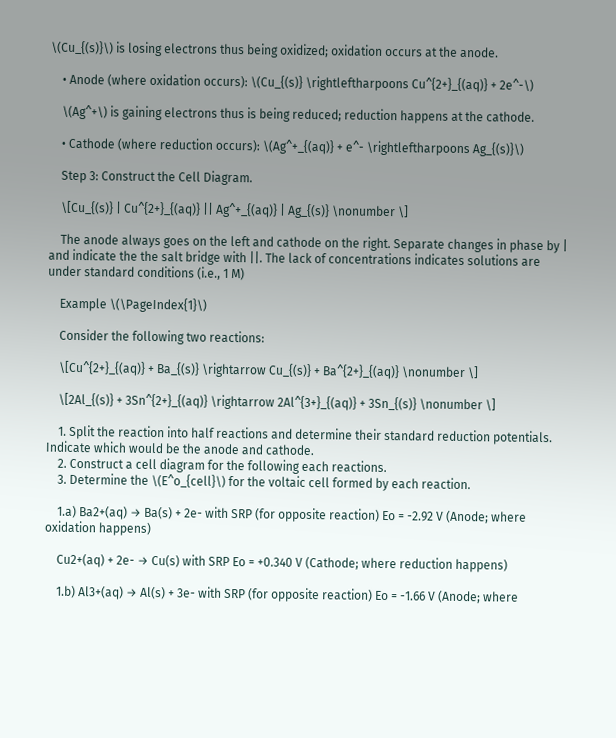\(Cu_{(s)}\) is losing electrons thus being oxidized; oxidation occurs at the anode.

    • Anode (where oxidation occurs): \(Cu_{(s)} \rightleftharpoons Cu^{2+}_{(aq)} + 2e^-\)

    \(Ag^+\) is gaining electrons thus is being reduced; reduction happens at the cathode.

    • Cathode (where reduction occurs): \(Ag^+_{(aq)} + e^- \rightleftharpoons Ag_{(s)}\)

    Step 3: Construct the Cell Diagram.

    \[Cu_{(s)} | Cu^{2+}_{(aq)} || Ag^+_{(aq)} | Ag_{(s)} \nonumber \]

    The anode always goes on the left and cathode on the right. Separate changes in phase by | and indicate the the salt bridge with ||. The lack of concentrations indicates solutions are under standard conditions (i.e., 1 M)

    Example \(\PageIndex{1}\)

    Consider the following two reactions:

    \[Cu^{2+}_{(aq)} + Ba_{(s)} \rightarrow Cu_{(s)} + Ba^{2+}_{(aq)} \nonumber \]

    \[2Al_{(s)} + 3Sn^{2+}_{(aq)} \rightarrow 2Al^{3+}_{(aq)} + 3Sn_{(s)} \nonumber \]

    1. Split the reaction into half reactions and determine their standard reduction potentials. Indicate which would be the anode and cathode.
    2. Construct a cell diagram for the following each reactions.
    3. Determine the \(E^o_{cell}\) for the voltaic cell formed by each reaction.

    1.a) Ba2+(aq) → Ba(s) + 2e- with SRP (for opposite reaction) Eo = -2.92 V (Anode; where oxidation happens)

    Cu2+(aq) + 2e- → Cu(s) with SRP Eo = +0.340 V (Cathode; where reduction happens)

    1.b) Al3+(aq) → Al(s) + 3e- with SRP (for opposite reaction) Eo = -1.66 V (Anode; where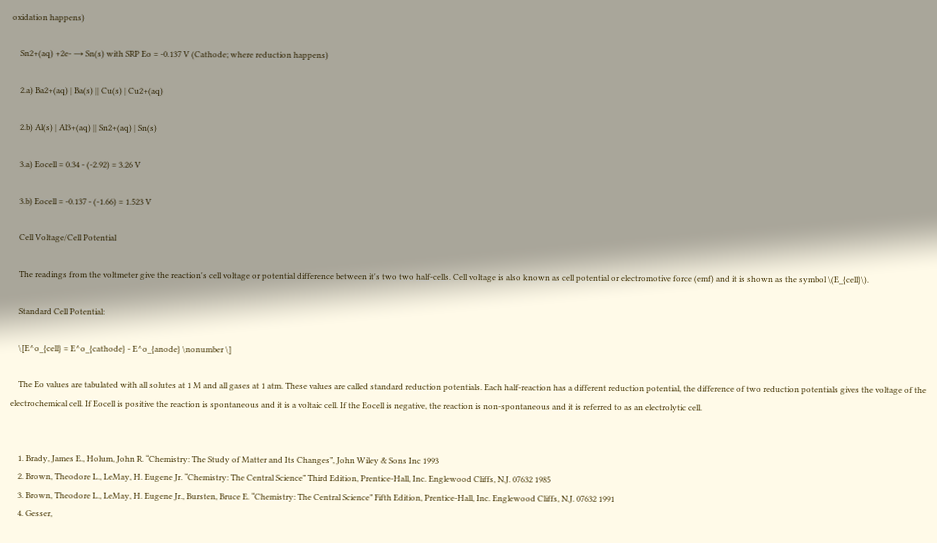oxidation happens)

    Sn2+(aq) +2e- → Sn(s) with SRP Eo = -0.137 V (Cathode; where reduction happens)

    2.a) Ba2+(aq) | Ba(s) || Cu(s) | Cu2+(aq)

    2.b) Al(s) | Al3+(aq) || Sn2+(aq) | Sn(s)

    3.a) Eocell = 0.34 - (-2.92) = 3.26 V

    3.b) Eocell = -0.137 - (-1.66) = 1.523 V

    Cell Voltage/Cell Potential

    The readings from the voltmeter give the reaction's cell voltage or potential difference between it's two two half-cells. Cell voltage is also known as cell potential or electromotive force (emf) and it is shown as the symbol \(E_{cell}\).

    Standard Cell Potential:

    \[E^o_{cell} = E^o_{cathode} - E^o_{anode} \nonumber \]

    The Eo values are tabulated with all solutes at 1 M and all gases at 1 atm. These values are called standard reduction potentials. Each half-reaction has a different reduction potential, the difference of two reduction potentials gives the voltage of the electrochemical cell. If Eocell is positive the reaction is spontaneous and it is a voltaic cell. If the Eocell is negative, the reaction is non-spontaneous and it is referred to as an electrolytic cell.


    1. Brady, James E., Holum, John R. “Chemistry: The Study of Matter and Its Changes”, John Wiley & Sons Inc 1993
    2. Brown, Theodore L., LeMay, H. Eugene Jr. “Chemistry: The Central Science” Third Edition, Prentice-Hall, Inc. Englewood Cliffs, N.J. 07632 1985
    3. Brown, Theodore L., LeMay, H. Eugene Jr., Bursten, Bruce E. “Chemistry: The Central Science” Fifth Edition, Prentice-Hall, Inc. Englewood Cliffs, N.J. 07632 1991
    4. Gesser,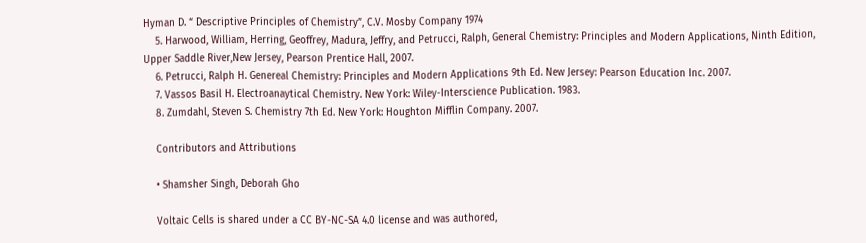Hyman D. “ Descriptive Principles of Chemistry”, C.V. Mosby Company 1974
    5. Harwood, William, Herring, Geoffrey, Madura, Jeffry, and Petrucci, Ralph, General Chemistry: Principles and Modern Applications, Ninth Edition, Upper Saddle River,New Jersey, Pearson Prentice Hall, 2007.
    6. Petrucci, Ralph H. Genereal Chemistry: Principles and Modern Applications 9th Ed. New Jersey: Pearson Education Inc. 2007.
    7. Vassos Basil H. Electroanaytical Chemistry. New York: Wiley-Interscience Publication. 1983.
    8. Zumdahl, Steven S. Chemistry 7th Ed. New York: Houghton Mifflin Company. 2007.

    Contributors and Attributions

    • Shamsher Singh, Deborah Gho

    Voltaic Cells is shared under a CC BY-NC-SA 4.0 license and was authored,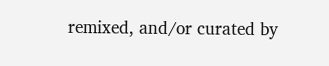remixed, and/or curated by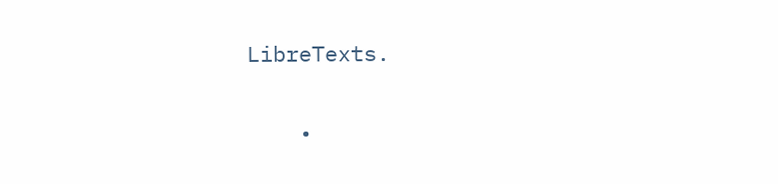LibreTexts.

    •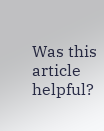Was this article helpful?